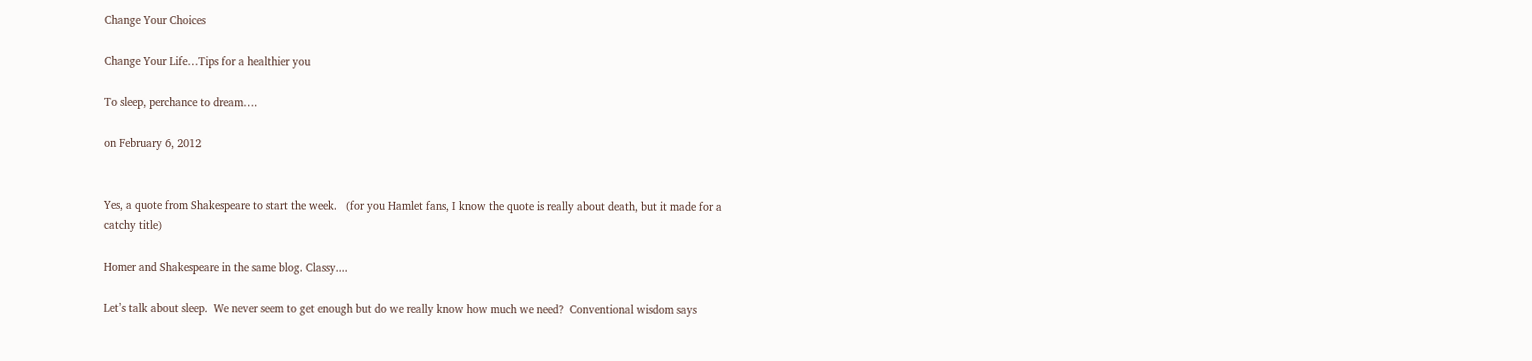Change Your Choices

Change Your Life…Tips for a healthier you

To sleep, perchance to dream….

on February 6, 2012


Yes, a quote from Shakespeare to start the week.   (for you Hamlet fans, I know the quote is really about death, but it made for a catchy title)

Homer and Shakespeare in the same blog. Classy....

Let’s talk about sleep.  We never seem to get enough but do we really know how much we need?  Conventional wisdom says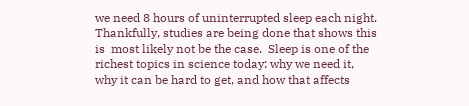we need 8 hours of uninterrupted sleep each night.  Thankfully, studies are being done that shows this is  most likely not be the case.  Sleep is one of the richest topics in science today: why we need it, why it can be hard to get, and how that affects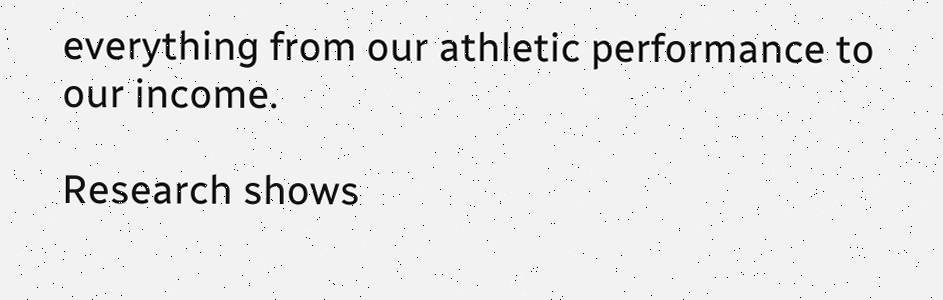everything from our athletic performance to our income.

Research shows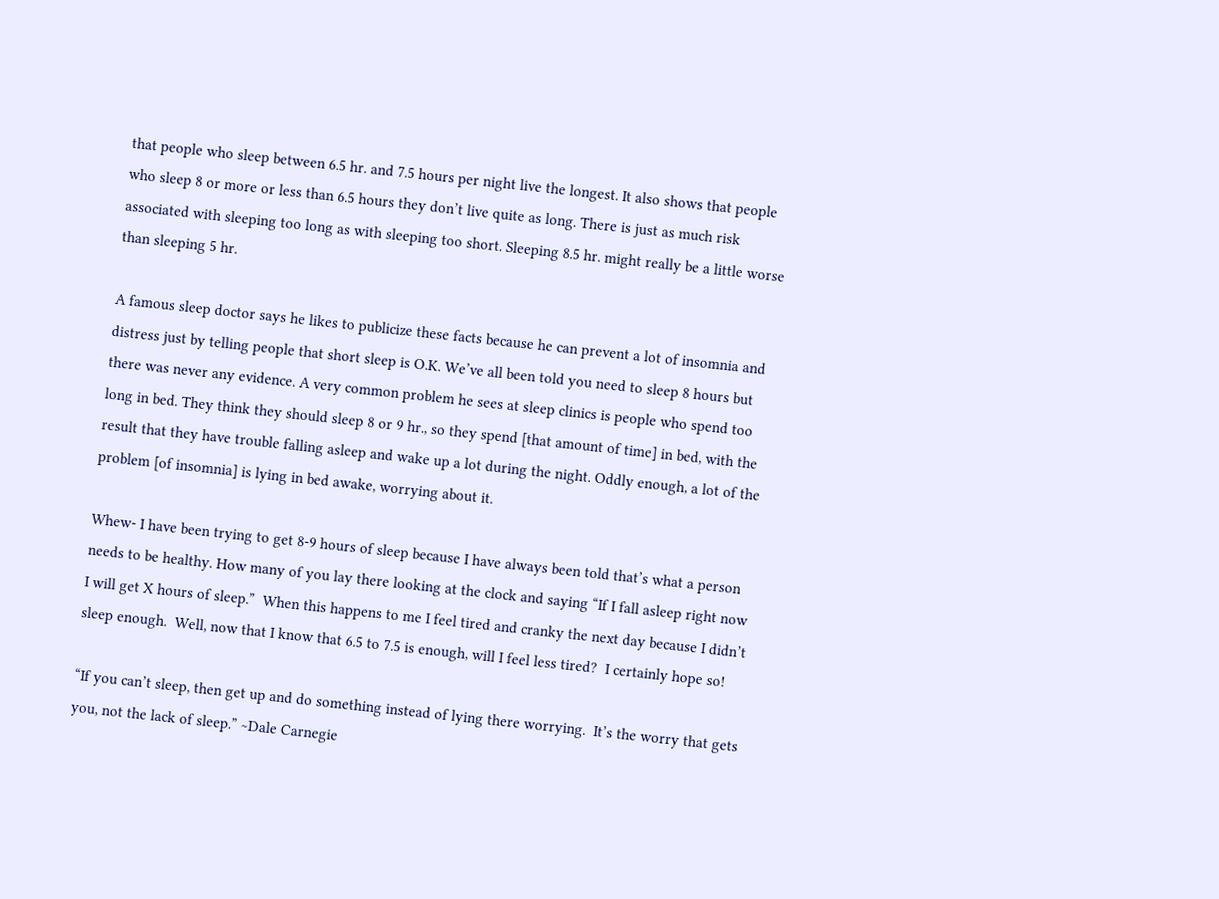that people who sleep between 6.5 hr. and 7.5 hours per night live the longest. It also shows that people who sleep 8 or more or less than 6.5 hours they don’t live quite as long. There is just as much risk associated with sleeping too long as with sleeping too short. Sleeping 8.5 hr. might really be a little worse than sleeping 5 hr.

A famous sleep doctor says he likes to publicize these facts because he can prevent a lot of insomnia and distress just by telling people that short sleep is O.K. We’ve all been told you need to sleep 8 hours but there was never any evidence. A very common problem he sees at sleep clinics is people who spend too long in bed. They think they should sleep 8 or 9 hr., so they spend [that amount of time] in bed, with the result that they have trouble falling asleep and wake up a lot during the night. Oddly enough, a lot of the problem [of insomnia] is lying in bed awake, worrying about it.

Whew- I have been trying to get 8-9 hours of sleep because I have always been told that’s what a person needs to be healthy. How many of you lay there looking at the clock and saying “If I fall asleep right now I will get X hours of sleep.”  When this happens to me I feel tired and cranky the next day because I didn’t sleep enough.  Well, now that I know that 6.5 to 7.5 is enough, will I feel less tired?  I certainly hope so!

“If you can’t sleep, then get up and do something instead of lying there worrying.  It’s the worry that gets you, not the lack of sleep.” ~Dale Carnegie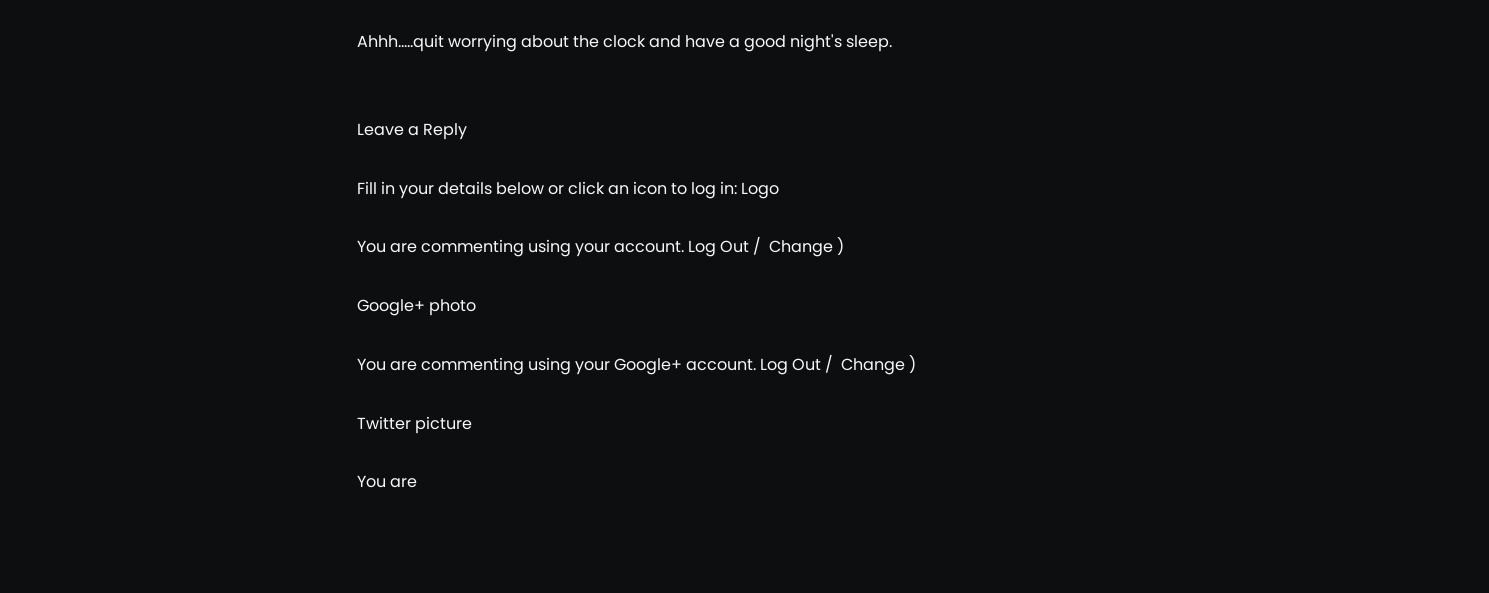Ahhh.....quit worrying about the clock and have a good night's sleep.


Leave a Reply

Fill in your details below or click an icon to log in: Logo

You are commenting using your account. Log Out /  Change )

Google+ photo

You are commenting using your Google+ account. Log Out /  Change )

Twitter picture

You are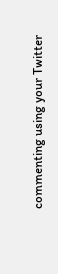commenting using your Twitter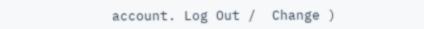account. Log Out /  Change )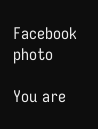Facebook photo

You are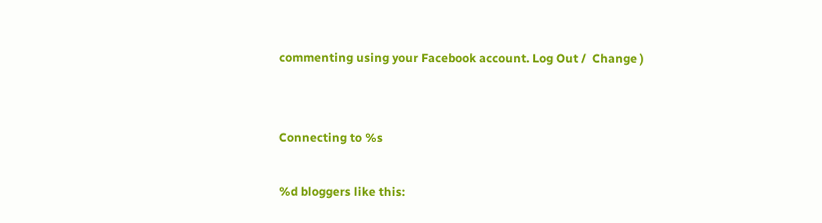commenting using your Facebook account. Log Out /  Change )


Connecting to %s

%d bloggers like this: